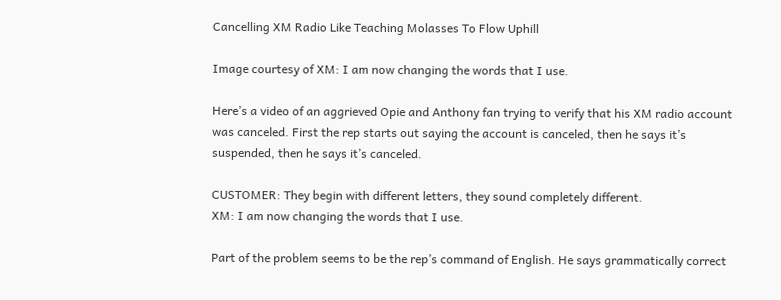Cancelling XM Radio Like Teaching Molasses To Flow Uphill

Image courtesy of XM: I am now changing the words that I use.

Here’s a video of an aggrieved Opie and Anthony fan trying to verify that his XM radio account was canceled. First the rep starts out saying the account is canceled, then he says it’s suspended, then he says it’s canceled.

CUSTOMER: They begin with different letters, they sound completely different.
XM: I am now changing the words that I use.

Part of the problem seems to be the rep’s command of English. He says grammatically correct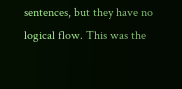sentences, but they have no logical flow. This was the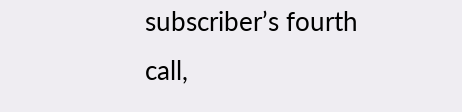subscriber’s fourth call,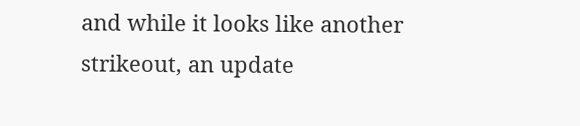and while it looks like another strikeout, an update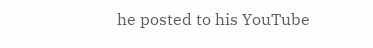he posted to his YouTube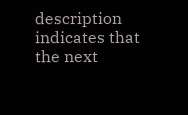description indicates that the next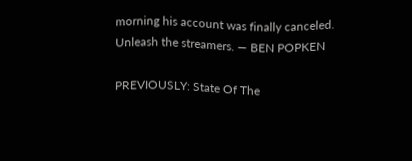morning his account was finally canceled. Unleash the streamers. — BEN POPKEN

PREVIOUSLY: State Of The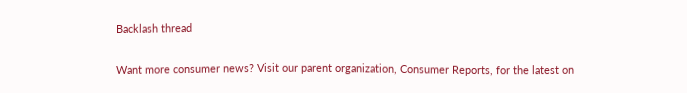Backlash thread

Want more consumer news? Visit our parent organization, Consumer Reports, for the latest on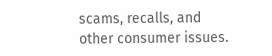scams, recalls, and other consumer issues.